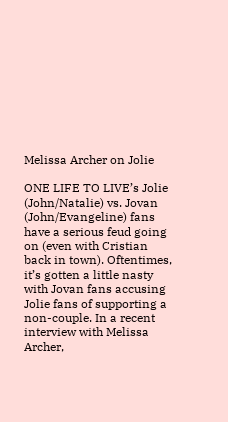Melissa Archer on Jolie

ONE LIFE TO LIVE’s Jolie (John/Natalie) vs. Jovan (John/Evangeline) fans have a serious feud going on (even with Cristian back in town). Oftentimes, it’s gotten a little nasty with Jovan fans accusing Jolie fans of supporting a non-couple. In a recent interview with Melissa Archer,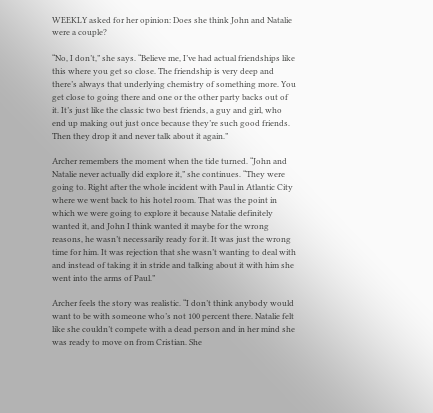WEEKLY asked for her opinion: Does she think John and Natalie were a couple?

“No, I don’t,” she says. “Believe me, I’ve had actual friendships like this where you get so close. The friendship is very deep and there’s always that underlying chemistry of something more. You get close to going there and one or the other party backs out of it. It’s just like the classic two best friends, a guy and girl, who end up making out just once because they’re such good friends. Then they drop it and never talk about it again.”

Archer remembers the moment when the tide turned. “John and Natalie never actually did explore it,” she continues. “They were going to. Right after the whole incident with Paul in Atlantic City where we went back to his hotel room. That was the point in which we were going to explore it because Natalie definitely wanted it, and John I think wanted it maybe for the wrong reasons, he wasn’t necessarily ready for it. It was just the wrong time for him. It was rejection that she wasn’t wanting to deal with and instead of taking it in stride and talking about it with him she went into the arms of Paul.”

Archer feels the story was realistic. “I don’t think anybody would want to be with someone who’s not 100 percent there. Natalie felt like she couldn’t compete with a dead person and in her mind she was ready to move on from Cristian. She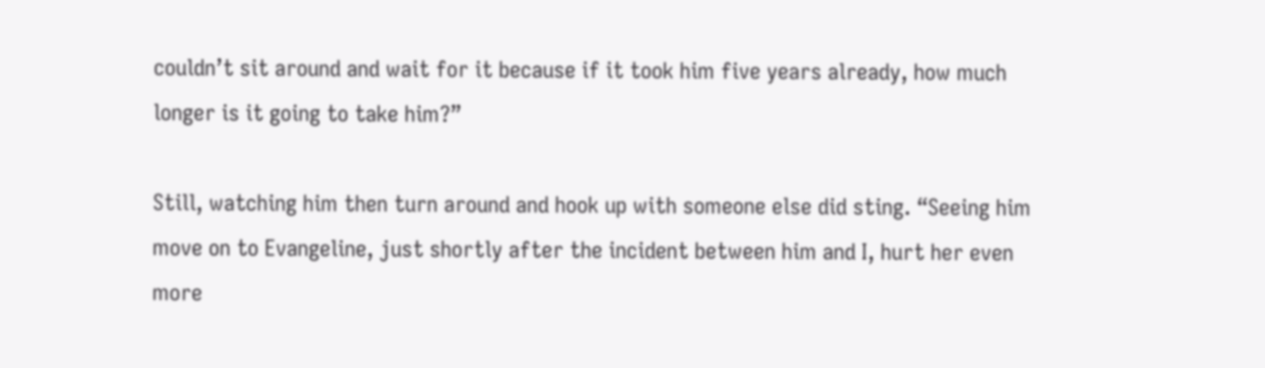couldn’t sit around and wait for it because if it took him five years already, how much longer is it going to take him?”

Still, watching him then turn around and hook up with someone else did sting. “Seeing him move on to Evangeline, just shortly after the incident between him and I, hurt her even more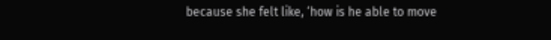because she felt like, ‘how is he able to move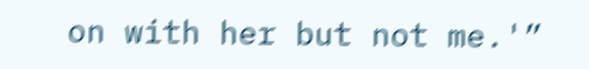on with her but not me.'”